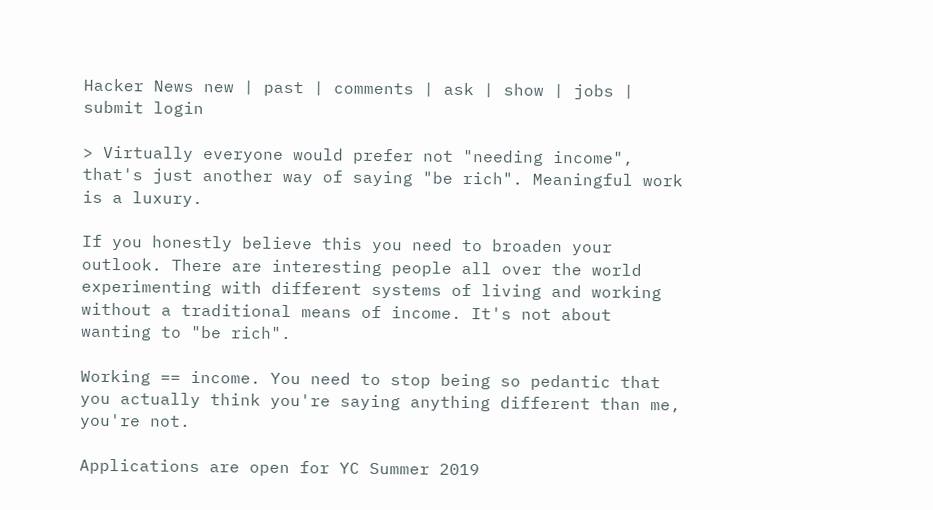Hacker News new | past | comments | ask | show | jobs | submit login

> Virtually everyone would prefer not "needing income", that's just another way of saying "be rich". Meaningful work is a luxury.

If you honestly believe this you need to broaden your outlook. There are interesting people all over the world experimenting with different systems of living and working without a traditional means of income. It's not about wanting to "be rich".

Working == income. You need to stop being so pedantic that you actually think you're saying anything different than me, you're not.

Applications are open for YC Summer 2019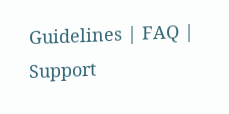Guidelines | FAQ | Support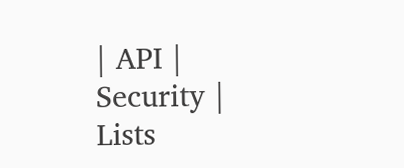| API | Security | Lists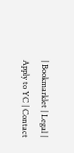| Bookmarklet | Legal | Apply to YC | Contact